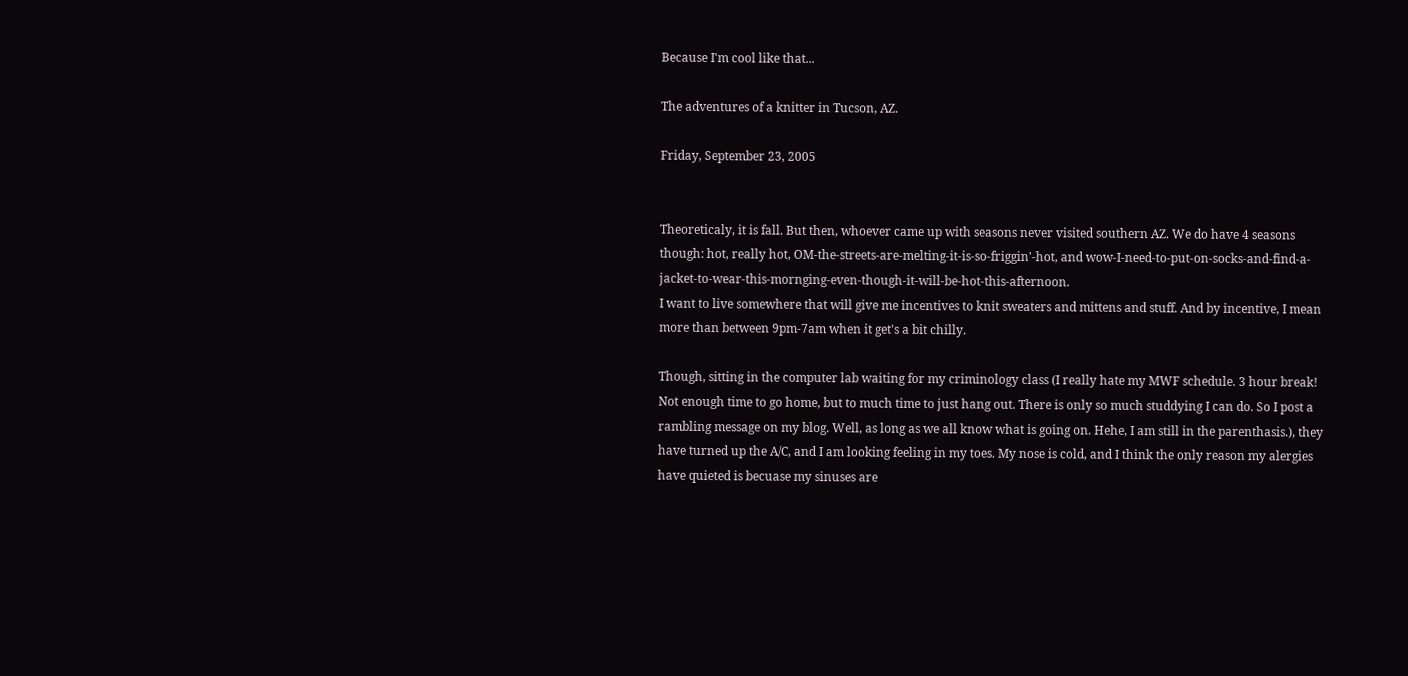Because I'm cool like that...

The adventures of a knitter in Tucson, AZ.

Friday, September 23, 2005


Theoreticaly, it is fall. But then, whoever came up with seasons never visited southern AZ. We do have 4 seasons though: hot, really hot, OM-the-streets-are-melting-it-is-so-friggin'-hot, and wow-I-need-to-put-on-socks-and-find-a-jacket-to-wear-this-mornging-even-though-it-will-be-hot-this-afternoon.
I want to live somewhere that will give me incentives to knit sweaters and mittens and stuff. And by incentive, I mean more than between 9pm-7am when it get's a bit chilly.

Though, sitting in the computer lab waiting for my criminology class (I really hate my MWF schedule. 3 hour break! Not enough time to go home, but to much time to just hang out. There is only so much studdying I can do. So I post a rambling message on my blog. Well, as long as we all know what is going on. Hehe, I am still in the parenthasis.), they have turned up the A/C, and I am looking feeling in my toes. My nose is cold, and I think the only reason my alergies have quieted is becuase my sinuses are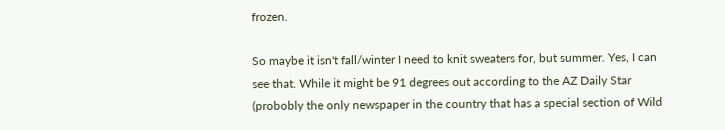frozen.

So maybe it isn't fall/winter I need to knit sweaters for, but summer. Yes, I can see that. While it might be 91 degrees out according to the AZ Daily Star (probobly the only newspaper in the country that has a special section of Wild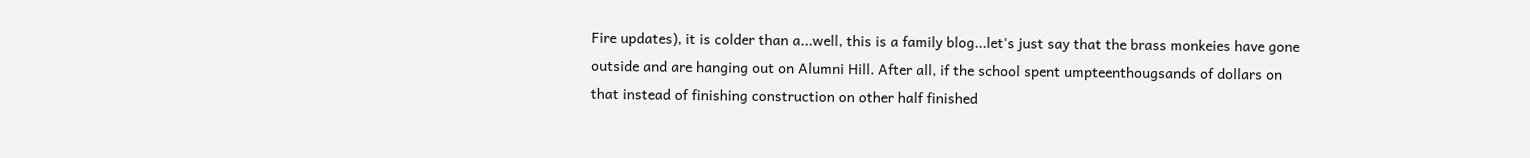Fire updates), it is colder than a...well, this is a family blog...let's just say that the brass monkeies have gone outside and are hanging out on Alumni Hill. After all, if the school spent umpteenthougsands of dollars on that instead of finishing construction on other half finished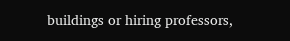buildings or hiring professors,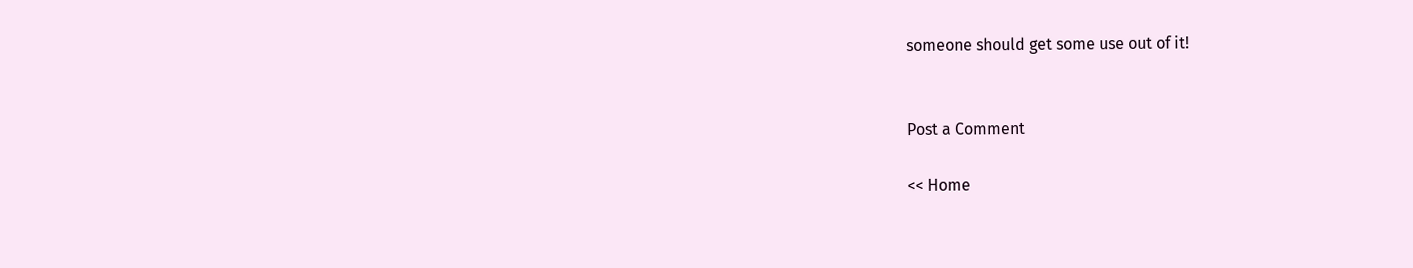someone should get some use out of it!


Post a Comment

<< Home